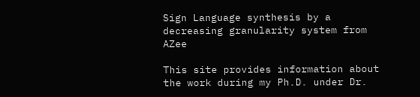Sign Language synthesis by a decreasing granularity system from AZee

This site provides information about the work during my Ph.D. under Dr.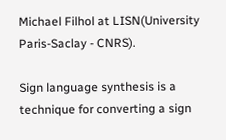Michael Filhol at LISN(University Paris-Saclay - CNRS).

Sign language synthesis is a technique for converting a sign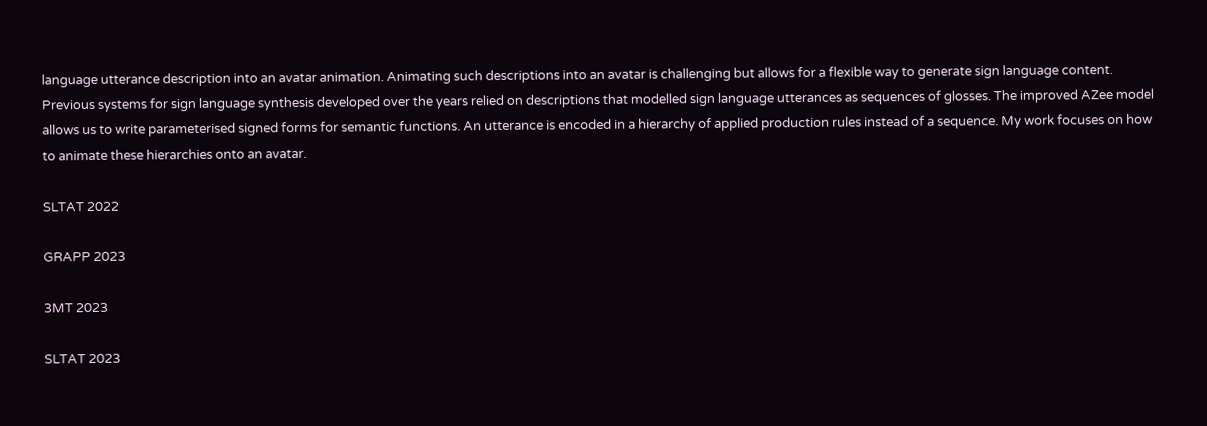language utterance description into an avatar animation. Animating such descriptions into an avatar is challenging but allows for a flexible way to generate sign language content. Previous systems for sign language synthesis developed over the years relied on descriptions that modelled sign language utterances as sequences of glosses. The improved AZee model allows us to write parameterised signed forms for semantic functions. An utterance is encoded in a hierarchy of applied production rules instead of a sequence. My work focuses on how to animate these hierarchies onto an avatar.

SLTAT 2022

GRAPP 2023

3MT 2023

SLTAT 2023